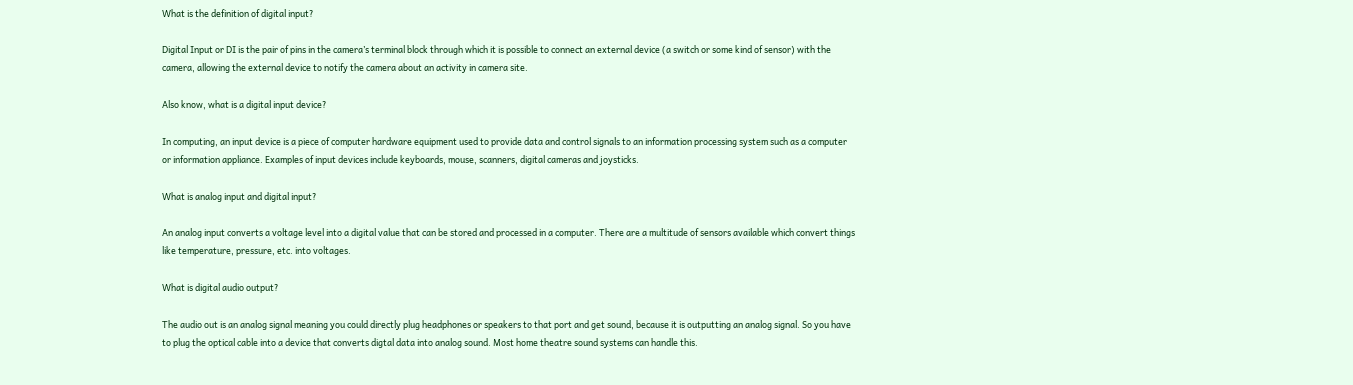What is the definition of digital input?

Digital Input or DI is the pair of pins in the camera’s terminal block through which it is possible to connect an external device (a switch or some kind of sensor) with the camera, allowing the external device to notify the camera about an activity in camera site.

Also know, what is a digital input device?

In computing, an input device is a piece of computer hardware equipment used to provide data and control signals to an information processing system such as a computer or information appliance. Examples of input devices include keyboards, mouse, scanners, digital cameras and joysticks.

What is analog input and digital input?

An analog input converts a voltage level into a digital value that can be stored and processed in a computer. There are a multitude of sensors available which convert things like temperature, pressure, etc. into voltages.

What is digital audio output?

The audio out is an analog signal meaning you could directly plug headphones or speakers to that port and get sound, because it is outputting an analog signal. So you have to plug the optical cable into a device that converts digtal data into analog sound. Most home theatre sound systems can handle this.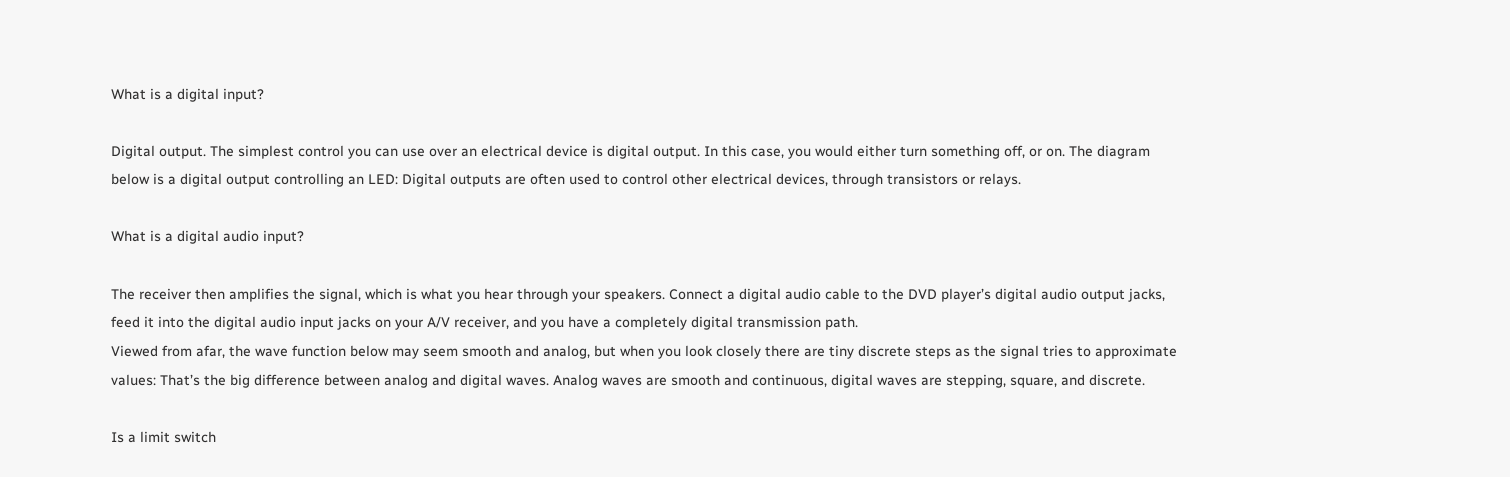What is a digital input?

Digital output. The simplest control you can use over an electrical device is digital output. In this case, you would either turn something off, or on. The diagram below is a digital output controlling an LED: Digital outputs are often used to control other electrical devices, through transistors or relays.

What is a digital audio input?

The receiver then amplifies the signal, which is what you hear through your speakers. Connect a digital audio cable to the DVD player’s digital audio output jacks, feed it into the digital audio input jacks on your A/V receiver, and you have a completely digital transmission path.
Viewed from afar, the wave function below may seem smooth and analog, but when you look closely there are tiny discrete steps as the signal tries to approximate values: That’s the big difference between analog and digital waves. Analog waves are smooth and continuous, digital waves are stepping, square, and discrete.

Is a limit switch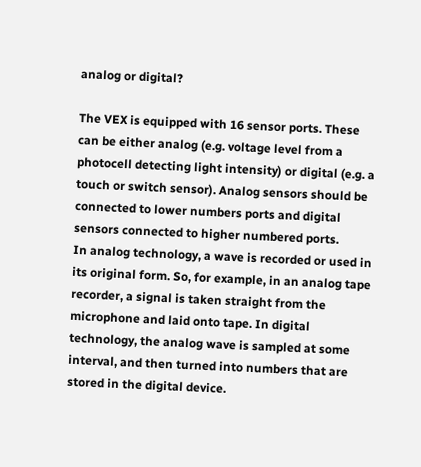analog or digital?

The VEX is equipped with 16 sensor ports. These can be either analog (e.g. voltage level from a photocell detecting light intensity) or digital (e.g. a touch or switch sensor). Analog sensors should be connected to lower numbers ports and digital sensors connected to higher numbered ports.
In analog technology, a wave is recorded or used in its original form. So, for example, in an analog tape recorder, a signal is taken straight from the microphone and laid onto tape. In digital technology, the analog wave is sampled at some interval, and then turned into numbers that are stored in the digital device.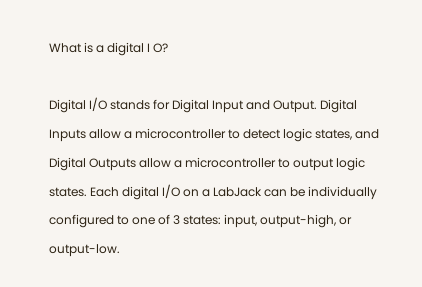What is a digital I O?

Digital I/O stands for Digital Input and Output. Digital Inputs allow a microcontroller to detect logic states, and Digital Outputs allow a microcontroller to output logic states. Each digital I/O on a LabJack can be individually configured to one of 3 states: input, output-high, or output-low.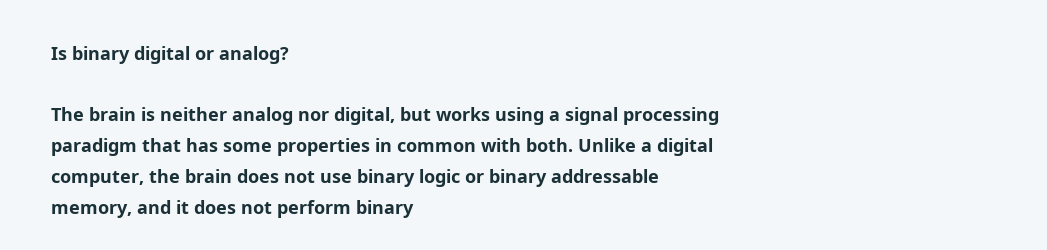Is binary digital or analog?

The brain is neither analog nor digital, but works using a signal processing paradigm that has some properties in common with both. Unlike a digital computer, the brain does not use binary logic or binary addressable memory, and it does not perform binary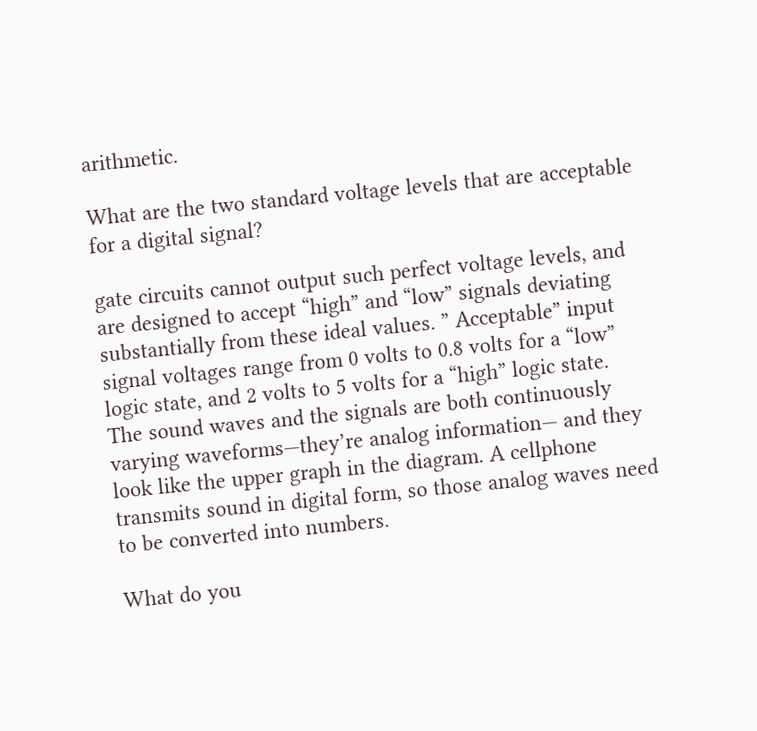arithmetic.

What are the two standard voltage levels that are acceptable for a digital signal?

gate circuits cannot output such perfect voltage levels, and are designed to accept “high” and “low” signals deviating substantially from these ideal values. ” Acceptable” input signal voltages range from 0 volts to 0.8 volts for a “low” logic state, and 2 volts to 5 volts for a “high” logic state.
The sound waves and the signals are both continuously varying waveforms—they’re analog information— and they look like the upper graph in the diagram. A cellphone transmits sound in digital form, so those analog waves need to be converted into numbers.

What do you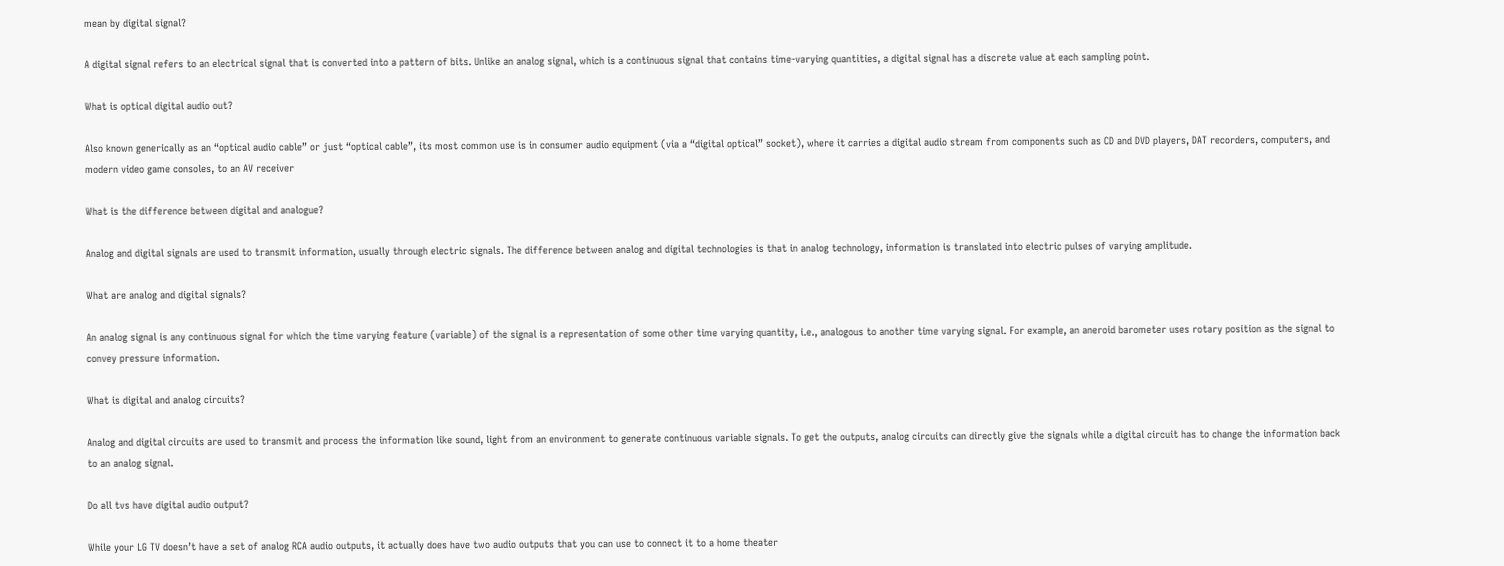mean by digital signal?

A digital signal refers to an electrical signal that is converted into a pattern of bits. Unlike an analog signal, which is a continuous signal that contains time-varying quantities, a digital signal has a discrete value at each sampling point.

What is optical digital audio out?

Also known generically as an “optical audio cable” or just “optical cable”, its most common use is in consumer audio equipment (via a “digital optical” socket), where it carries a digital audio stream from components such as CD and DVD players, DAT recorders, computers, and modern video game consoles, to an AV receiver

What is the difference between digital and analogue?

Analog and digital signals are used to transmit information, usually through electric signals. The difference between analog and digital technologies is that in analog technology, information is translated into electric pulses of varying amplitude.

What are analog and digital signals?

An analog signal is any continuous signal for which the time varying feature (variable) of the signal is a representation of some other time varying quantity, i.e., analogous to another time varying signal. For example, an aneroid barometer uses rotary position as the signal to convey pressure information.

What is digital and analog circuits?

Analog and digital circuits are used to transmit and process the information like sound, light from an environment to generate continuous variable signals. To get the outputs, analog circuits can directly give the signals while a digital circuit has to change the information back to an analog signal.

Do all tvs have digital audio output?

While your LG TV doesn’t have a set of analog RCA audio outputs, it actually does have two audio outputs that you can use to connect it to a home theater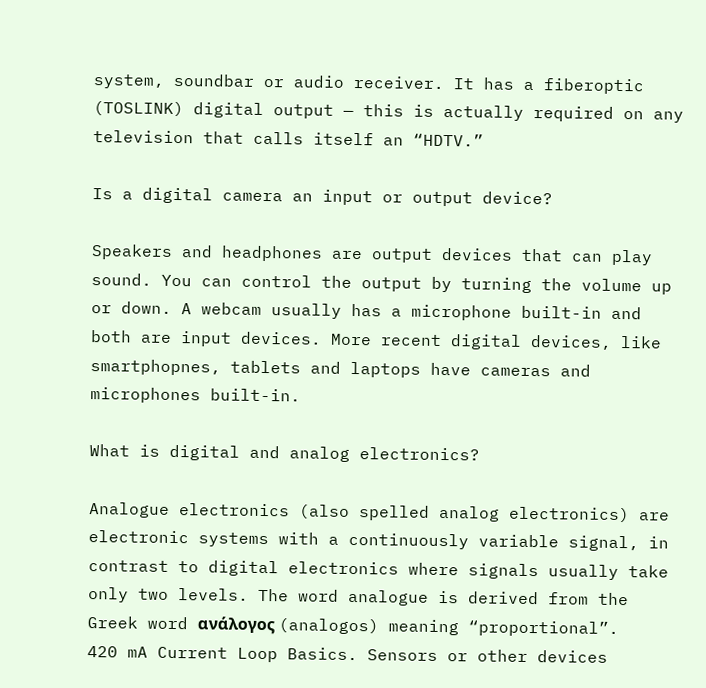system, soundbar or audio receiver. It has a fiberoptic (TOSLINK) digital output — this is actually required on any television that calls itself an “HDTV.”

Is a digital camera an input or output device?

Speakers and headphones are output devices that can play sound. You can control the output by turning the volume up or down. A webcam usually has a microphone built-in and both are input devices. More recent digital devices, like smartphopnes, tablets and laptops have cameras and microphones built-in.

What is digital and analog electronics?

Analogue electronics (also spelled analog electronics) are electronic systems with a continuously variable signal, in contrast to digital electronics where signals usually take only two levels. The word analogue is derived from the Greek word ανάλογος (analogos) meaning “proportional”.
420 mA Current Loop Basics. Sensors or other devices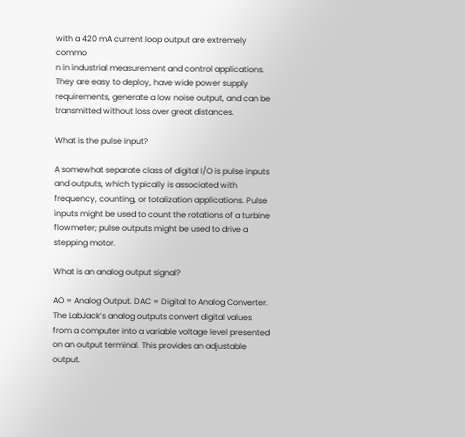with a 420 mA current loop output are extremely commo
n in industrial measurement and control applications. They are easy to deploy, have wide power supply requirements, generate a low noise output, and can be transmitted without loss over great distances.

What is the pulse input?

A somewhat separate class of digital I/O is pulse inputs and outputs, which typically is associated with frequency, counting, or totalization applications. Pulse inputs might be used to count the rotations of a turbine flowmeter; pulse outputs might be used to drive a stepping motor.

What is an analog output signal?

AO = Analog Output. DAC = Digital to Analog Converter. The LabJack’s analog outputs convert digital values from a computer into a variable voltage level presented on an output terminal. This provides an adjustable output.